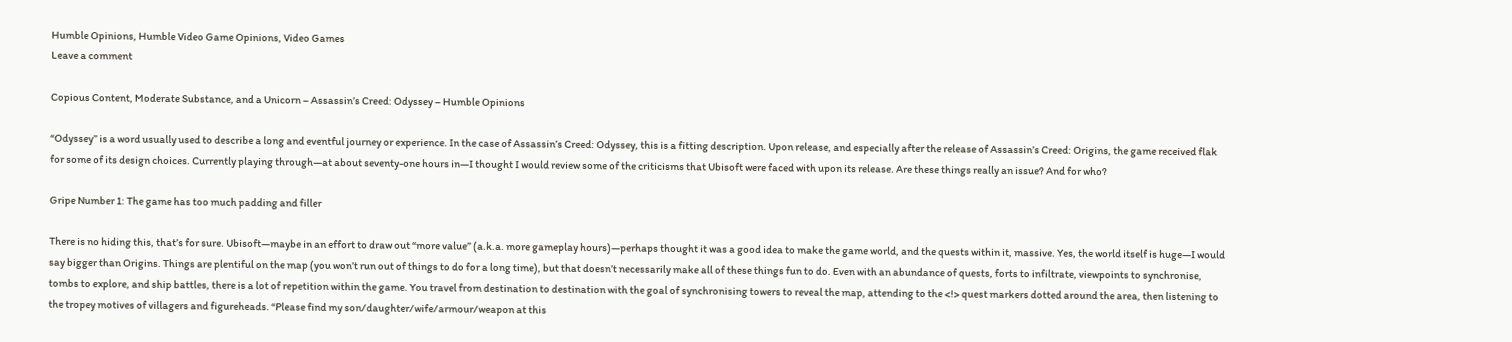Humble Opinions, Humble Video Game Opinions, Video Games
Leave a comment

Copious Content, Moderate Substance, and a Unicorn – Assassin’s Creed: Odyssey – Humble Opinions

“Odyssey” is a word usually used to describe a long and eventful journey or experience. In the case of Assassin’s Creed: Odyssey, this is a fitting description. Upon release, and especially after the release of Assassin’s Creed: Origins, the game received flak for some of its design choices. Currently playing through—at about seventy-one hours in—I thought I would review some of the criticisms that Ubisoft were faced with upon its release. Are these things really an issue? And for who?

Gripe Number 1: The game has too much padding and filler

There is no hiding this, that’s for sure. Ubisoft—maybe in an effort to draw out “more value” (a.k.a. more gameplay hours)—perhaps thought it was a good idea to make the game world, and the quests within it, massive. Yes, the world itself is huge—I would say bigger than Origins. Things are plentiful on the map (you won’t run out of things to do for a long time), but that doesn’t necessarily make all of these things fun to do. Even with an abundance of quests, forts to infiltrate, viewpoints to synchronise, tombs to explore, and ship battles, there is a lot of repetition within the game. You travel from destination to destination with the goal of synchronising towers to reveal the map, attending to the <!> quest markers dotted around the area, then listening to the tropey motives of villagers and figureheads. “Please find my son/daughter/wife/armour/weapon at this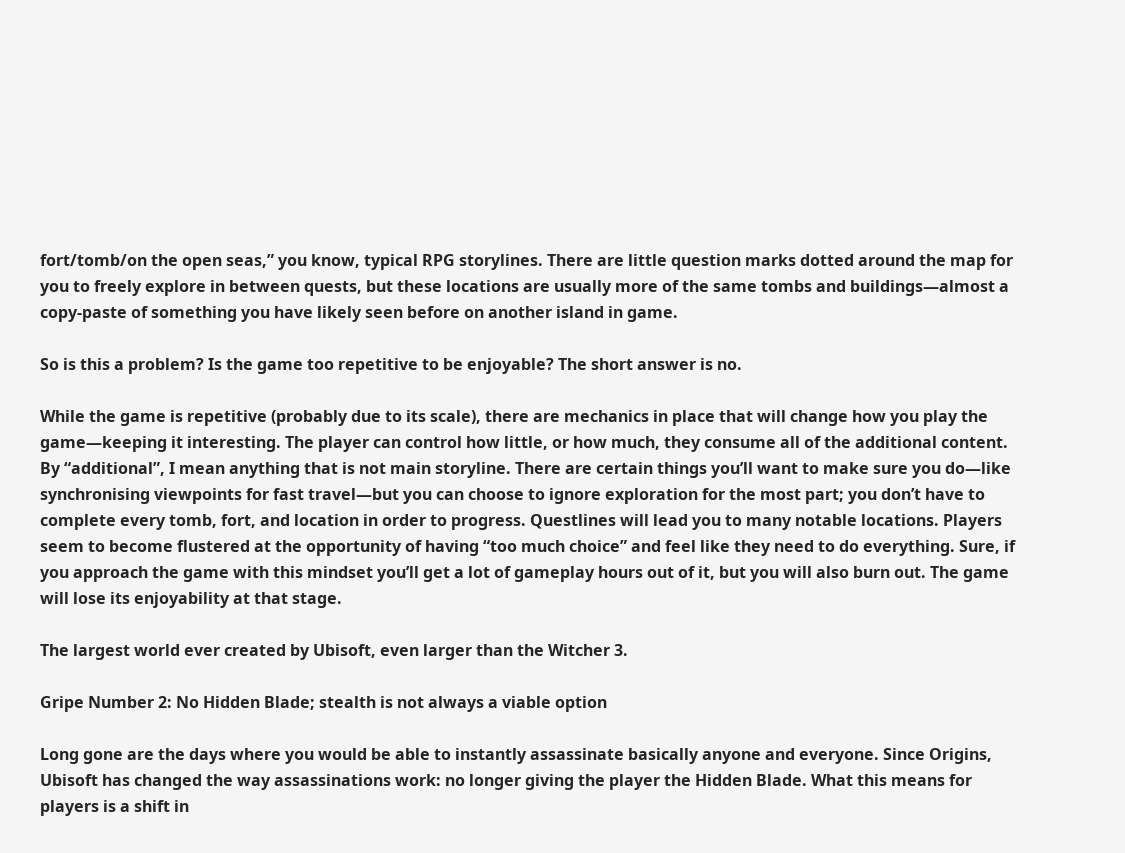fort/tomb/on the open seas,” you know, typical RPG storylines. There are little question marks dotted around the map for you to freely explore in between quests, but these locations are usually more of the same tombs and buildings—almost a copy-paste of something you have likely seen before on another island in game.

So is this a problem? Is the game too repetitive to be enjoyable? The short answer is no.

While the game is repetitive (probably due to its scale), there are mechanics in place that will change how you play the game—keeping it interesting. The player can control how little, or how much, they consume all of the additional content. By “additional”, I mean anything that is not main storyline. There are certain things you’ll want to make sure you do—like synchronising viewpoints for fast travel—but you can choose to ignore exploration for the most part; you don’t have to complete every tomb, fort, and location in order to progress. Questlines will lead you to many notable locations. Players seem to become flustered at the opportunity of having “too much choice” and feel like they need to do everything. Sure, if you approach the game with this mindset you’ll get a lot of gameplay hours out of it, but you will also burn out. The game will lose its enjoyability at that stage.

The largest world ever created by Ubisoft, even larger than the Witcher 3.

Gripe Number 2: No Hidden Blade; stealth is not always a viable option

Long gone are the days where you would be able to instantly assassinate basically anyone and everyone. Since Origins, Ubisoft has changed the way assassinations work: no longer giving the player the Hidden Blade. What this means for players is a shift in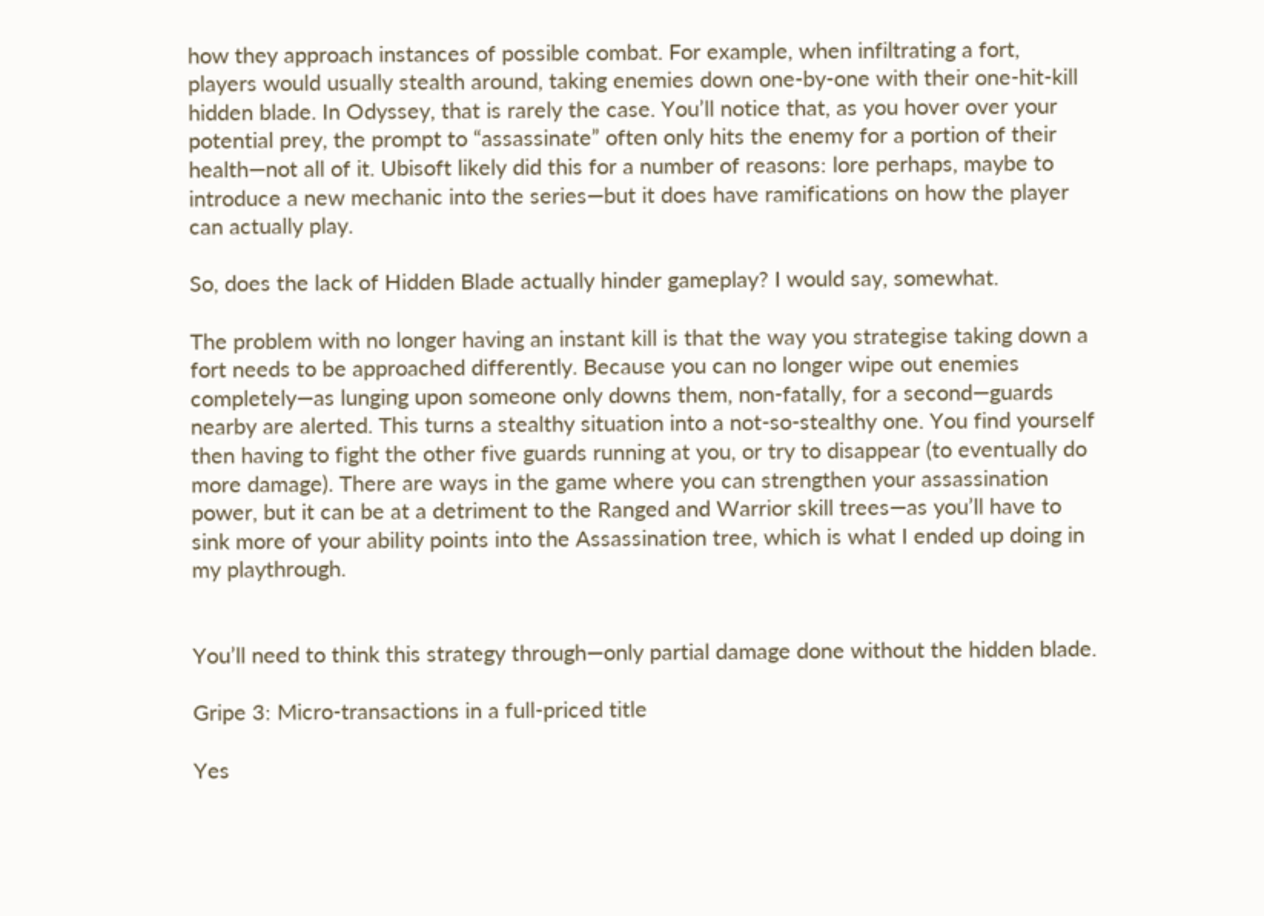how they approach instances of possible combat. For example, when infiltrating a fort, players would usually stealth around, taking enemies down one-by-one with their one-hit-kill hidden blade. In Odyssey, that is rarely the case. You’ll notice that, as you hover over your potential prey, the prompt to “assassinate” often only hits the enemy for a portion of their health—not all of it. Ubisoft likely did this for a number of reasons: lore perhaps, maybe to introduce a new mechanic into the series—but it does have ramifications on how the player can actually play.

So, does the lack of Hidden Blade actually hinder gameplay? I would say, somewhat.

The problem with no longer having an instant kill is that the way you strategise taking down a fort needs to be approached differently. Because you can no longer wipe out enemies completely—as lunging upon someone only downs them, non-fatally, for a second—guards nearby are alerted. This turns a stealthy situation into a not-so-stealthy one. You find yourself then having to fight the other five guards running at you, or try to disappear (to eventually do more damage). There are ways in the game where you can strengthen your assassination power, but it can be at a detriment to the Ranged and Warrior skill trees—as you’ll have to sink more of your ability points into the Assassination tree, which is what I ended up doing in my playthrough.


You’ll need to think this strategy through—only partial damage done without the hidden blade.

Gripe 3: Micro-transactions in a full-priced title

Yes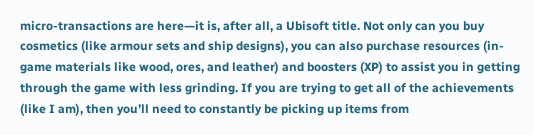micro-transactions are here—it is, after all, a Ubisoft title. Not only can you buy cosmetics (like armour sets and ship designs), you can also purchase resources (in-game materials like wood, ores, and leather) and boosters (XP) to assist you in getting through the game with less grinding. If you are trying to get all of the achievements (like I am), then you’ll need to constantly be picking up items from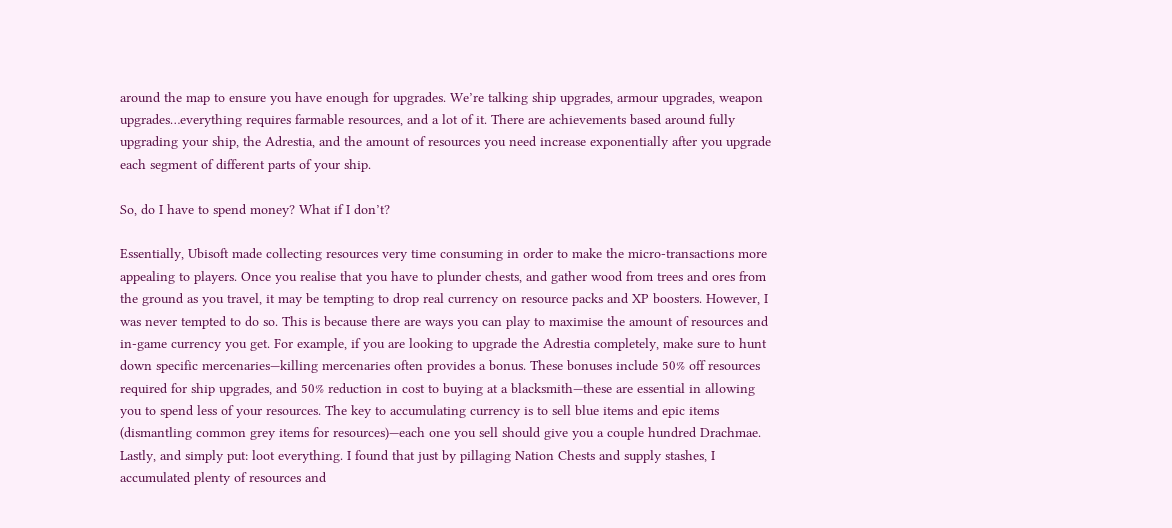around the map to ensure you have enough for upgrades. We’re talking ship upgrades, armour upgrades, weapon upgrades…everything requires farmable resources, and a lot of it. There are achievements based around fully upgrading your ship, the Adrestia, and the amount of resources you need increase exponentially after you upgrade each segment of different parts of your ship.

So, do I have to spend money? What if I don’t?

Essentially, Ubisoft made collecting resources very time consuming in order to make the micro-transactions more appealing to players. Once you realise that you have to plunder chests, and gather wood from trees and ores from the ground as you travel, it may be tempting to drop real currency on resource packs and XP boosters. However, I was never tempted to do so. This is because there are ways you can play to maximise the amount of resources and in-game currency you get. For example, if you are looking to upgrade the Adrestia completely, make sure to hunt down specific mercenaries—killing mercenaries often provides a bonus. These bonuses include 50% off resources required for ship upgrades, and 50% reduction in cost to buying at a blacksmith—these are essential in allowing you to spend less of your resources. The key to accumulating currency is to sell blue items and epic items (dismantling common grey items for resources)—each one you sell should give you a couple hundred Drachmae. Lastly, and simply put: loot everything. I found that just by pillaging Nation Chests and supply stashes, I accumulated plenty of resources and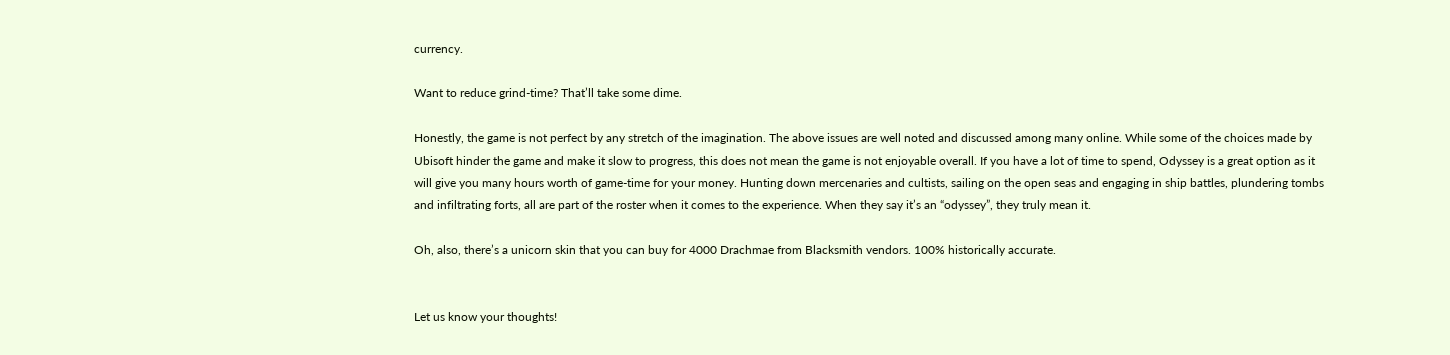currency.

Want to reduce grind-time? That’ll take some dime.

Honestly, the game is not perfect by any stretch of the imagination. The above issues are well noted and discussed among many online. While some of the choices made by Ubisoft hinder the game and make it slow to progress, this does not mean the game is not enjoyable overall. If you have a lot of time to spend, Odyssey is a great option as it will give you many hours worth of game-time for your money. Hunting down mercenaries and cultists, sailing on the open seas and engaging in ship battles, plundering tombs and infiltrating forts, all are part of the roster when it comes to the experience. When they say it’s an “odyssey”, they truly mean it.

Oh, also, there’s a unicorn skin that you can buy for 4000 Drachmae from Blacksmith vendors. 100% historically accurate.


Let us know your thoughts!